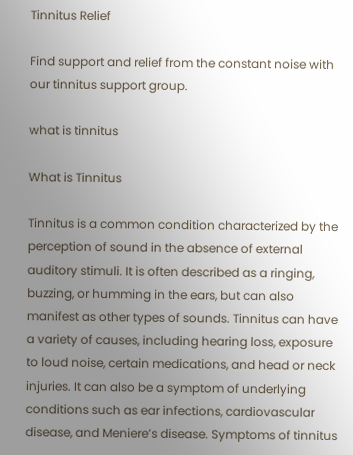Tinnitus Relief

Find support and relief from the constant noise with our tinnitus support group.

what is tinnitus

What is Tinnitus

Tinnitus is a common condition characterized by the perception of sound in the absence of external auditory stimuli. It is often described as a ringing, buzzing, or humming in the ears, but can also manifest as other types of sounds. Tinnitus can have a variety of causes, including hearing loss, exposure to loud noise, certain medications, and head or neck injuries. It can also be a symptom of underlying conditions such as ear infections, cardiovascular disease, and Meniere’s disease. Symptoms of tinnitus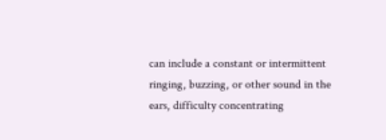can include a constant or intermittent ringing, buzzing, or other sound in the ears, difficulty concentrating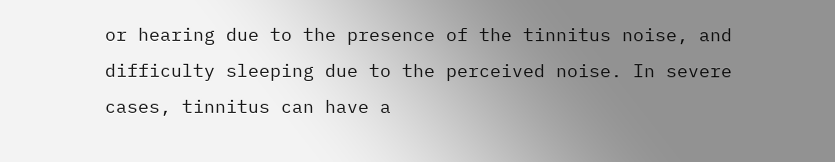or hearing due to the presence of the tinnitus noise, and difficulty sleeping due to the perceived noise. In severe cases, tinnitus can have a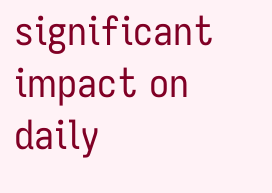significant impact on daily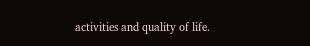activities and quality of life.